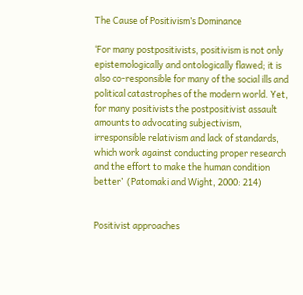The Cause of Positivism’s Dominance

‘For many postpositivists, positivism is not only epistemologically and ontologically flawed; it is also co-responsible for many of the social ills and political catastrophes of the modern world. Yet, for many positivists the postpositivist assault amounts to advocating subjectivism, irresponsible relativism and lack of standards, which work against conducting proper research and the effort to make the human condition better’  (Patomaki and Wight, 2000: 214)


Positivist approaches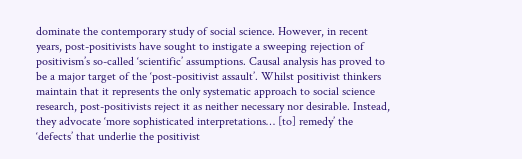dominate the contemporary study of social science. However, in recent years, post-positivists have sought to instigate a sweeping rejection of positivism’s so-called ‘scientific’ assumptions. Causal analysis has proved to be a major target of the ‘post-positivist assault’. Whilst positivist thinkers maintain that it represents the only systematic approach to social science research, post-positivists reject it as neither necessary nor desirable. Instead, they advocate ‘more sophisticated interpretations… [to] remedy’ the ‘defects’ that underlie the positivist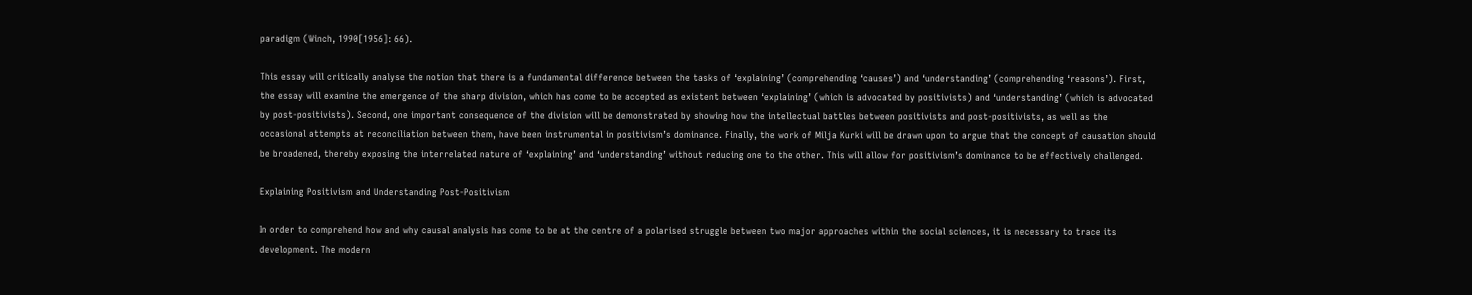paradigm (Winch, 1990[1956]: 66).

This essay will critically analyse the notion that there is a fundamental difference between the tasks of ‘explaining’ (comprehending ‘causes’) and ‘understanding’ (comprehending ‘reasons’). First, the essay will examine the emergence of the sharp division, which has come to be accepted as existent between ‘explaining’ (which is advocated by positivists) and ‘understanding’ (which is advocated by post-positivists). Second, one important consequence of the division will be demonstrated by showing how the intellectual battles between positivists and post-positivists, as well as the occasional attempts at reconciliation between them, have been instrumental in positivism’s dominance. Finally, the work of Milja Kurki will be drawn upon to argue that the concept of causation should be broadened, thereby exposing the interrelated nature of ‘explaining’ and ‘understanding’ without reducing one to the other. This will allow for positivism’s dominance to be effectively challenged.

Explaining Positivism and Understanding Post-Positivism

In order to comprehend how and why causal analysis has come to be at the centre of a polarised struggle between two major approaches within the social sciences, it is necessary to trace its development. The modern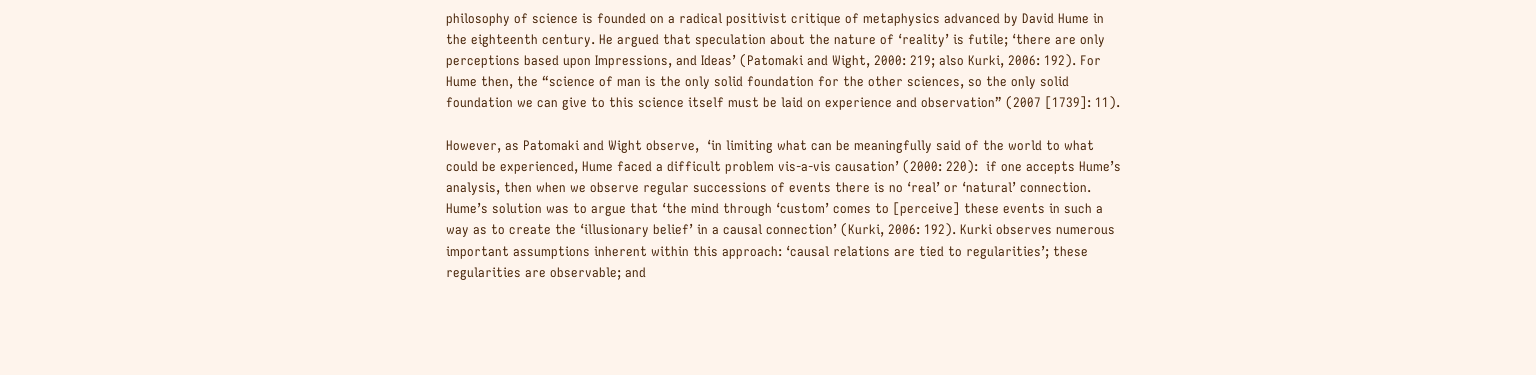philosophy of science is founded on a radical positivist critique of metaphysics advanced by David Hume in the eighteenth century. He argued that speculation about the nature of ‘reality’ is futile; ‘there are only perceptions based upon Impressions, and Ideas’ (Patomaki and Wight, 2000: 219; also Kurki, 2006: 192). For Hume then, the “science of man is the only solid foundation for the other sciences, so the only solid foundation we can give to this science itself must be laid on experience and observation” (2007 [1739]: 11).

However, as Patomaki and Wight observe,  ‘in limiting what can be meaningfully said of the world to what could be experienced, Hume faced a difficult problem vis-a-vis causation’ (2000: 220):  if one accepts Hume’s analysis, then when we observe regular successions of events there is no ‘real’ or ‘natural’ connection. Hume’s solution was to argue that ‘the mind through ‘custom’ comes to [perceive] these events in such a way as to create the ‘illusionary belief’ in a causal connection’ (Kurki, 2006: 192). Kurki observes numerous important assumptions inherent within this approach: ‘causal relations are tied to regularities’; these regularities are observable; and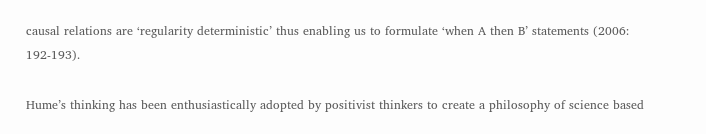causal relations are ‘regularity deterministic’ thus enabling us to formulate ‘when A then B’ statements (2006: 192-193).

Hume’s thinking has been enthusiastically adopted by positivist thinkers to create a philosophy of science based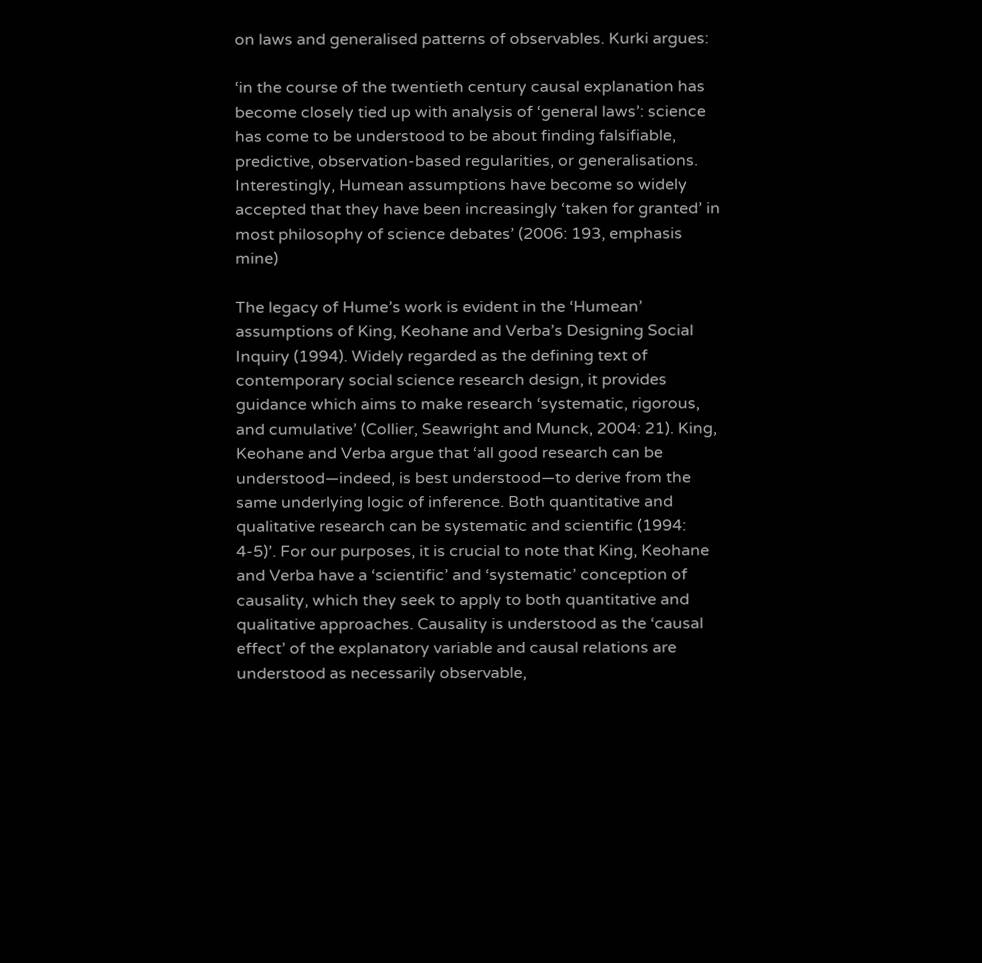on laws and generalised patterns of observables. Kurki argues:

‘in the course of the twentieth century causal explanation has become closely tied up with analysis of ‘general laws’: science has come to be understood to be about finding falsifiable, predictive, observation-based regularities, or generalisations. Interestingly, Humean assumptions have become so widely accepted that they have been increasingly ‘taken for granted’ in most philosophy of science debates’ (2006: 193, emphasis mine)

The legacy of Hume’s work is evident in the ‘Humean’ assumptions of King, Keohane and Verba’s Designing Social Inquiry (1994). Widely regarded as the defining text of contemporary social science research design, it provides guidance which aims to make research ‘systematic, rigorous, and cumulative’ (Collier, Seawright and Munck, 2004: 21). King, Keohane and Verba argue that ‘all good research can be understood—indeed, is best understood—to derive from the same underlying logic of inference. Both quantitative and qualitative research can be systematic and scientific (1994: 4-5)’. For our purposes, it is crucial to note that King, Keohane and Verba have a ‘scientific’ and ‘systematic’ conception of causality, which they seek to apply to both quantitative and qualitative approaches. Causality is understood as the ‘causal effect’ of the explanatory variable and causal relations are understood as necessarily observable,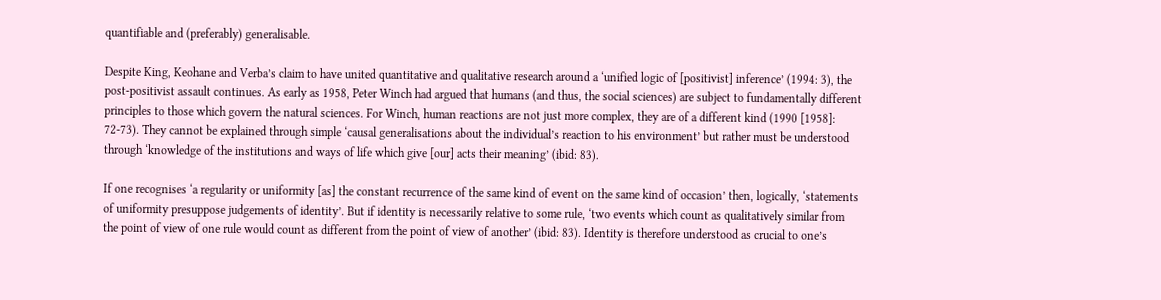quantifiable and (preferably) generalisable.

Despite King, Keohane and Verba’s claim to have united quantitative and qualitative research around a ‘unified logic of [positivist] inference’ (1994: 3), the post-positivist assault continues. As early as 1958, Peter Winch had argued that humans (and thus, the social sciences) are subject to fundamentally different principles to those which govern the natural sciences. For Winch, human reactions are not just more complex, they are of a different kind (1990 [1958]: 72-73). They cannot be explained through simple ‘causal generalisations about the individual’s reaction to his environment’ but rather must be understood through ‘knowledge of the institutions and ways of life which give [our] acts their meaning’ (ibid: 83).

If one recognises ‘a regularity or uniformity [as] the constant recurrence of the same kind of event on the same kind of occasion’ then, logically, ‘statements of uniformity presuppose judgements of identity’. But if identity is necessarily relative to some rule, ‘two events which count as qualitatively similar from the point of view of one rule would count as different from the point of view of another’ (ibid: 83). Identity is therefore understood as crucial to one’s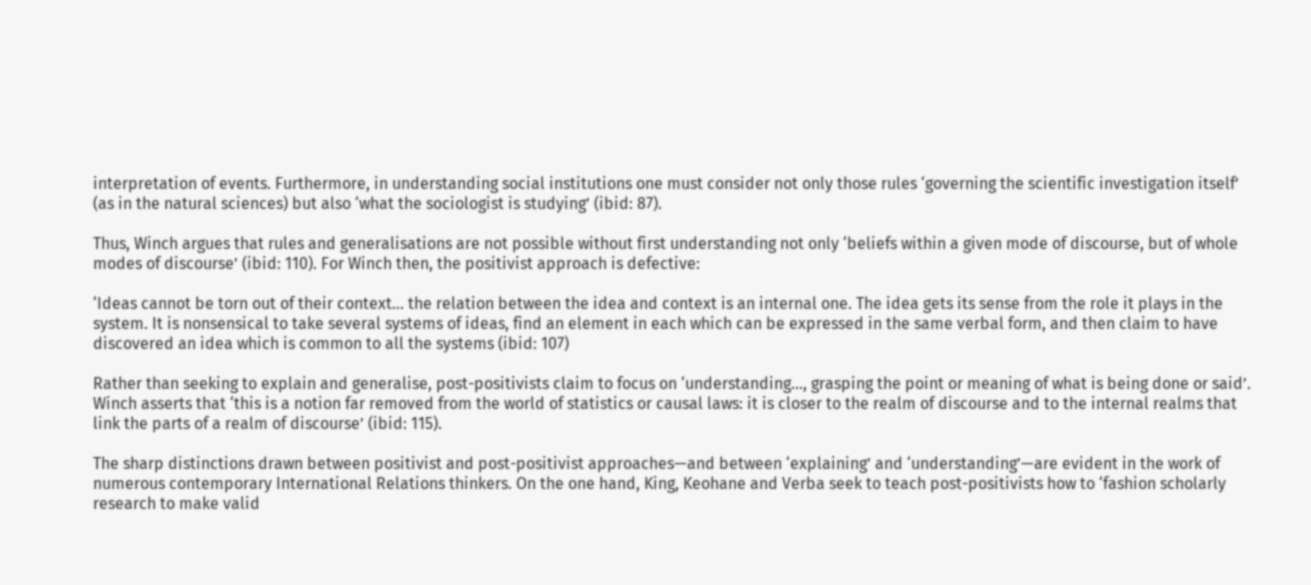interpretation of events. Furthermore, in understanding social institutions one must consider not only those rules ‘governing the scientific investigation itself’ (as in the natural sciences) but also ‘what the sociologist is studying’ (ibid: 87).

Thus, Winch argues that rules and generalisations are not possible without first understanding not only ‘beliefs within a given mode of discourse, but of whole modes of discourse’ (ibid: 110). For Winch then, the positivist approach is defective:

‘Ideas cannot be torn out of their context… the relation between the idea and context is an internal one. The idea gets its sense from the role it plays in the system. It is nonsensical to take several systems of ideas, find an element in each which can be expressed in the same verbal form, and then claim to have discovered an idea which is common to all the systems (ibid: 107)

Rather than seeking to explain and generalise, post-positivists claim to focus on ‘understanding…, grasping the point or meaning of what is being done or said’. Winch asserts that ‘this is a notion far removed from the world of statistics or causal laws: it is closer to the realm of discourse and to the internal realms that link the parts of a realm of discourse’ (ibid: 115).

The sharp distinctions drawn between positivist and post-positivist approaches—and between ‘explaining’ and ‘understanding’—are evident in the work of numerous contemporary International Relations thinkers. On the one hand, King, Keohane and Verba seek to teach post-positivists how to ‘fashion scholarly research to make valid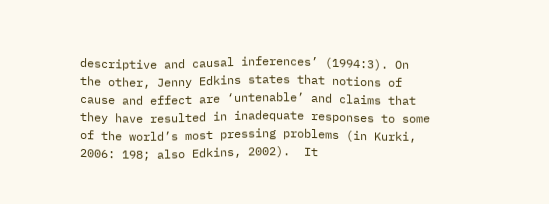descriptive and causal inferences’ (1994:3). On the other, Jenny Edkins states that notions of cause and effect are ‘untenable’ and claims that they have resulted in inadequate responses to some of the world’s most pressing problems (in Kurki, 2006: 198; also Edkins, 2002).  It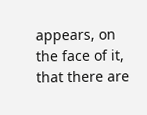appears, on the face of it, that there are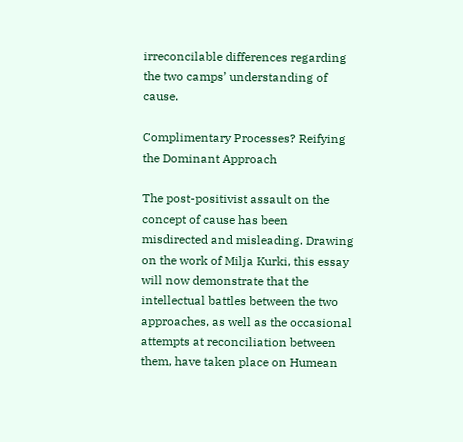irreconcilable differences regarding the two camps’ understanding of cause.

Complimentary Processes? Reifying the Dominant Approach

The post-positivist assault on the concept of cause has been misdirected and misleading. Drawing on the work of Milja Kurki, this essay will now demonstrate that the intellectual battles between the two approaches, as well as the occasional attempts at reconciliation between them, have taken place on Humean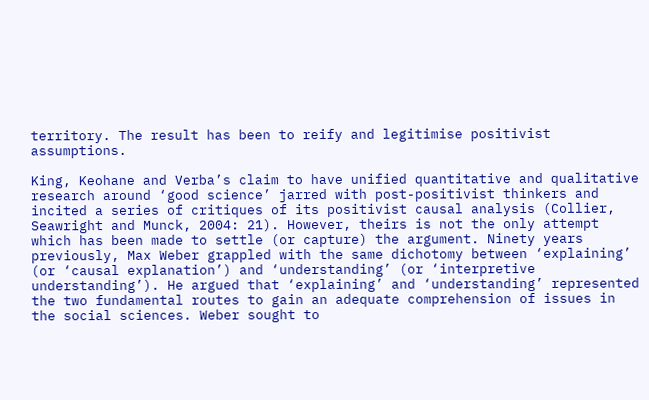territory. The result has been to reify and legitimise positivist assumptions.

King, Keohane and Verba’s claim to have unified quantitative and qualitative research around ‘good science’ jarred with post-positivist thinkers and incited a series of critiques of its positivist causal analysis (Collier, Seawright and Munck, 2004: 21). However, theirs is not the only attempt which has been made to settle (or capture) the argument. Ninety years previously, Max Weber grappled with the same dichotomy between ‘explaining’ (or ‘causal explanation’) and ‘understanding’ (or ‘interpretive understanding’). He argued that ‘explaining’ and ‘understanding’ represented the two fundamental routes to gain an adequate comprehension of issues in the social sciences. Weber sought to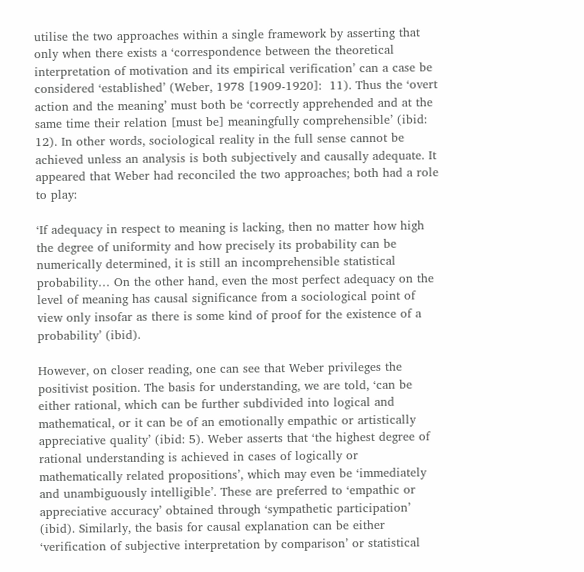utilise the two approaches within a single framework by asserting that only when there exists a ‘correspondence between the theoretical interpretation of motivation and its empirical verification’ can a case be considered ‘established’ (Weber, 1978 [1909-1920]:  11). Thus the ‘overt action and the meaning’ must both be ‘correctly apprehended and at the same time their relation [must be] meaningfully comprehensible’ (ibid: 12). In other words, sociological reality in the full sense cannot be achieved unless an analysis is both subjectively and causally adequate. It appeared that Weber had reconciled the two approaches; both had a role to play:

‘If adequacy in respect to meaning is lacking, then no matter how high the degree of uniformity and how precisely its probability can be numerically determined, it is still an incomprehensible statistical probability… On the other hand, even the most perfect adequacy on the level of meaning has causal significance from a sociological point of view only insofar as there is some kind of proof for the existence of a probability’ (ibid).

However, on closer reading, one can see that Weber privileges the positivist position. The basis for understanding, we are told, ‘can be either rational, which can be further subdivided into logical and mathematical, or it can be of an emotionally empathic or artistically appreciative quality’ (ibid: 5). Weber asserts that ‘the highest degree of rational understanding is achieved in cases of logically or mathematically related propositions’, which may even be ‘immediately and unambiguously intelligible’. These are preferred to ‘empathic or appreciative accuracy’ obtained through ‘sympathetic participation’ (ibid). Similarly, the basis for causal explanation can be either ‘verification of subjective interpretation by comparison’ or statistical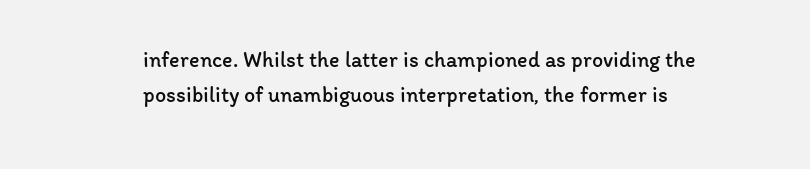inference. Whilst the latter is championed as providing the possibility of unambiguous interpretation, the former is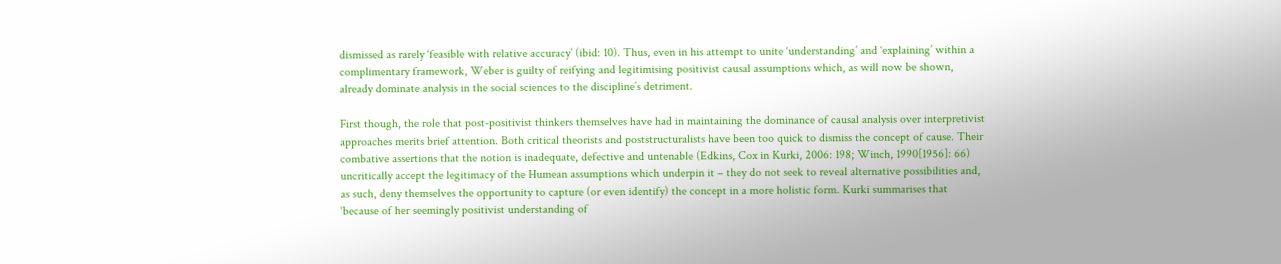dismissed as rarely ‘feasible with relative accuracy’ (ibid: 10). Thus, even in his attempt to unite ‘understanding’ and ‘explaining’ within a complimentary framework, Weber is guilty of reifying and legitimising positivist causal assumptions which, as will now be shown, already dominate analysis in the social sciences to the discipline’s detriment.

First though, the role that post-positivist thinkers themselves have had in maintaining the dominance of causal analysis over interpretivist approaches merits brief attention. Both critical theorists and poststructuralists have been too quick to dismiss the concept of cause. Their combative assertions that the notion is inadequate, defective and untenable (Edkins, Cox in Kurki, 2006: 198; Winch, 1990[1956]: 66) uncritically accept the legitimacy of the Humean assumptions which underpin it – they do not seek to reveal alternative possibilities and, as such, deny themselves the opportunity to capture (or even identify) the concept in a more holistic form. Kurki summarises that ‘because of her seemingly positivist understanding of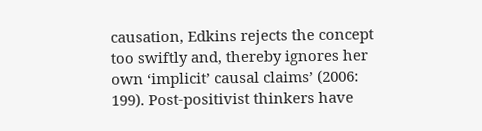causation, Edkins rejects the concept too swiftly and, thereby ignores her own ‘implicit’ causal claims’ (2006: 199). Post-positivist thinkers have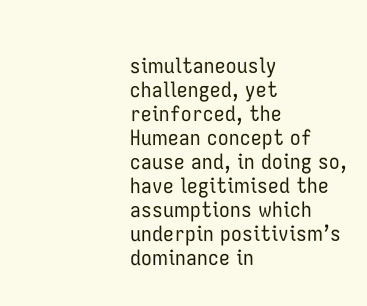simultaneously challenged, yet reinforced, the Humean concept of cause and, in doing so, have legitimised the assumptions which underpin positivism’s dominance in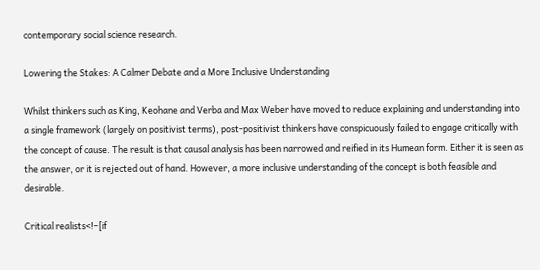contemporary social science research.

Lowering the Stakes: A Calmer Debate and a More Inclusive Understanding

Whilst thinkers such as King, Keohane and Verba and Max Weber have moved to reduce explaining and understanding into a single framework (largely on positivist terms), post-positivist thinkers have conspicuously failed to engage critically with the concept of cause. The result is that causal analysis has been narrowed and reified in its Humean form. Either it is seen as the answer, or it is rejected out of hand. However, a more inclusive understanding of the concept is both feasible and desirable.

Critical realists<!–[if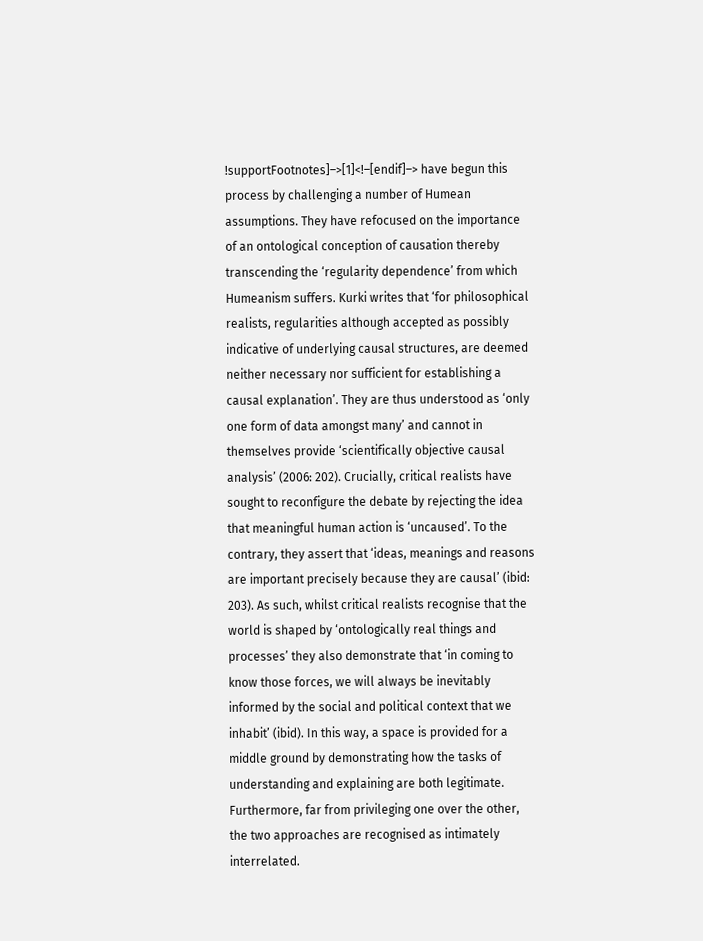!supportFootnotes]–>[1]<!–[endif]–> have begun this process by challenging a number of Humean assumptions. They have refocused on the importance of an ontological conception of causation thereby transcending the ‘regularity dependence’ from which Humeanism suffers. Kurki writes that ‘for philosophical realists, regularities although accepted as possibly indicative of underlying causal structures, are deemed neither necessary nor sufficient for establishing a causal explanation’. They are thus understood as ‘only one form of data amongst many’ and cannot in themselves provide ‘scientifically objective causal analysis’ (2006: 202). Crucially, critical realists have sought to reconfigure the debate by rejecting the idea that meaningful human action is ‘uncaused’. To the contrary, they assert that ‘ideas, meanings and reasons are important precisely because they are causal’ (ibid: 203). As such, whilst critical realists recognise that the world is shaped by ‘ontologically real things and processes’ they also demonstrate that ‘in coming to know those forces, we will always be inevitably informed by the social and political context that we inhabit’ (ibid). In this way, a space is provided for a middle ground by demonstrating how the tasks of understanding and explaining are both legitimate. Furthermore, far from privileging one over the other, the two approaches are recognised as intimately interrelated.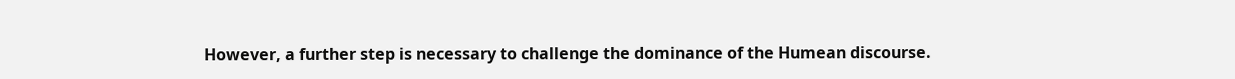However, a further step is necessary to challenge the dominance of the Humean discourse.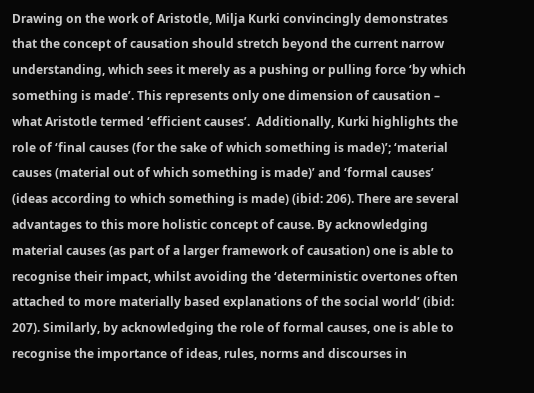Drawing on the work of Aristotle, Milja Kurki convincingly demonstrates that the concept of causation should stretch beyond the current narrow understanding, which sees it merely as a pushing or pulling force ‘by which something is made’. This represents only one dimension of causation – what Aristotle termed ‘efficient causes’.  Additionally, Kurki highlights the role of ‘final causes (for the sake of which something is made)’; ‘material causes (material out of which something is made)’ and ‘formal causes’ (ideas according to which something is made) (ibid: 206). There are several advantages to this more holistic concept of cause. By acknowledging material causes (as part of a larger framework of causation) one is able to recognise their impact, whilst avoiding the ‘deterministic overtones often attached to more materially based explanations of the social world’ (ibid: 207). Similarly, by acknowledging the role of formal causes, one is able to recognise the importance of ideas, rules, norms and discourses in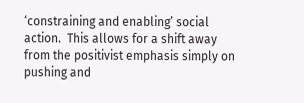‘constraining and enabling’ social action.  This allows for a shift away from the positivist emphasis simply on pushing and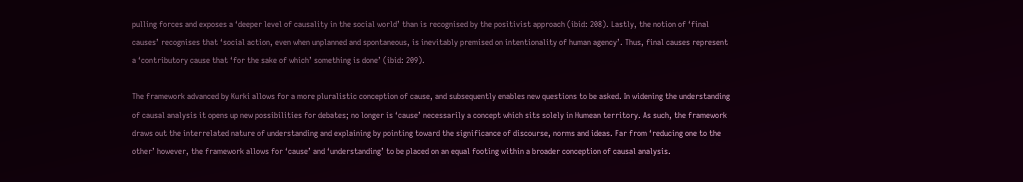pulling forces and exposes a ‘deeper level of causality in the social world’ than is recognised by the positivist approach (ibid: 208). Lastly, the notion of ‘final causes’ recognises that ‘social action, even when unplanned and spontaneous, is inevitably premised on intentionality of human agency’. Thus, final causes represent a ‘contributory cause that ‘for the sake of which’ something is done’ (ibid: 209).

The framework advanced by Kurki allows for a more pluralistic conception of cause, and subsequently enables new questions to be asked. In widening the understanding of causal analysis it opens up new possibilities for debates; no longer is ‘cause’ necessarily a concept which sits solely in Humean territory. As such, the framework draws out the interrelated nature of understanding and explaining by pointing toward the significance of discourse, norms and ideas. Far from ‘reducing one to the other’ however, the framework allows for ‘cause’ and ‘understanding’ to be placed on an equal footing within a broader conception of causal analysis.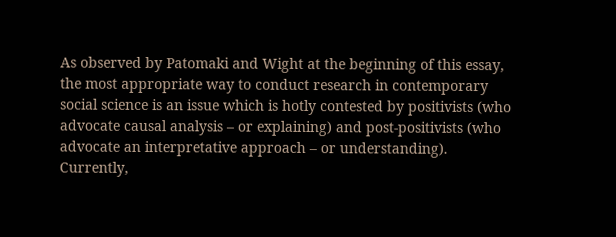As observed by Patomaki and Wight at the beginning of this essay, the most appropriate way to conduct research in contemporary social science is an issue which is hotly contested by positivists (who advocate causal analysis – or explaining) and post-positivists (who advocate an interpretative approach – or understanding). Currently,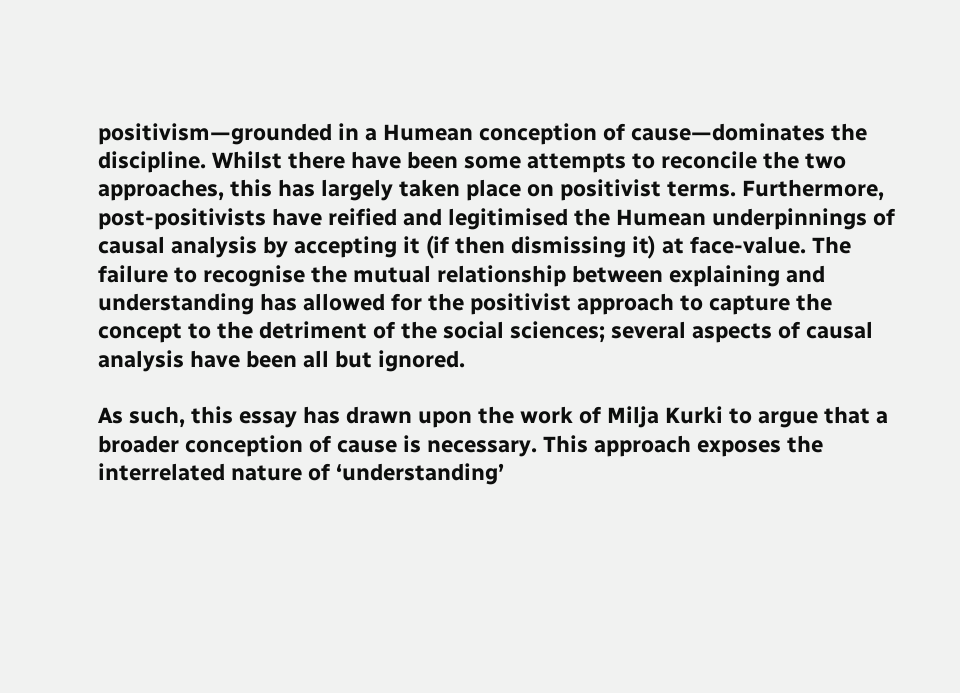positivism—grounded in a Humean conception of cause—dominates the discipline. Whilst there have been some attempts to reconcile the two approaches, this has largely taken place on positivist terms. Furthermore, post-positivists have reified and legitimised the Humean underpinnings of causal analysis by accepting it (if then dismissing it) at face-value. The failure to recognise the mutual relationship between explaining and understanding has allowed for the positivist approach to capture the concept to the detriment of the social sciences; several aspects of causal analysis have been all but ignored.

As such, this essay has drawn upon the work of Milja Kurki to argue that a broader conception of cause is necessary. This approach exposes the interrelated nature of ‘understanding’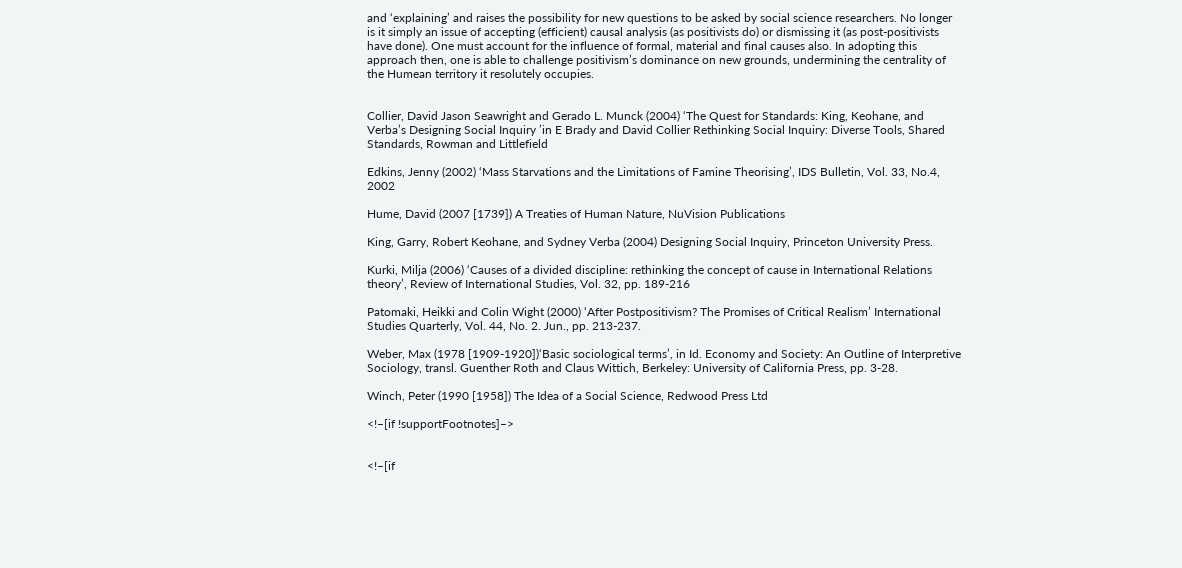and ‘explaining’ and raises the possibility for new questions to be asked by social science researchers. No longer is it simply an issue of accepting (efficient) causal analysis (as positivists do) or dismissing it (as post-positivists have done). One must account for the influence of formal, material and final causes also. In adopting this approach then, one is able to challenge positivism’s dominance on new grounds, undermining the centrality of the Humean territory it resolutely occupies.


Collier, David Jason Seawright and Gerado L. Munck (2004) ‘The Quest for Standards: King, Keohane, and Verba’s Designing Social Inquiry ’in E Brady and David Collier Rethinking Social Inquiry: Diverse Tools, Shared Standards, Rowman and Littlefield

Edkins, Jenny (2002) ‘Mass Starvations and the Limitations of Famine Theorising’, IDS Bulletin, Vol. 33, No.4, 2002

Hume, David (2007 [1739]) A Treaties of Human Nature, NuVision Publications

King, Garry, Robert Keohane, and Sydney Verba (2004) Designing Social Inquiry, Princeton University Press.

Kurki, Milja (2006) ‘Causes of a divided discipline: rethinking the concept of cause in International Relations theory’, Review of International Studies, Vol. 32, pp. 189-216

Patomaki, Heikki and Colin Wight (2000) ‘After Postpositivism? The Promises of Critical Realism’ International Studies Quarterly, Vol. 44, No. 2. Jun., pp. 213-237.

Weber, Max (1978 [1909-1920])‘Basic sociological terms’, in Id. Economy and Society: An Outline of Interpretive Sociology, transl. Guenther Roth and Claus Wittich, Berkeley: University of California Press, pp. 3-28.

Winch, Peter (1990 [1958]) The Idea of a Social Science, Redwood Press Ltd

<!–[if !supportFootnotes]–>


<!–[if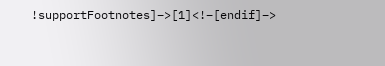!supportFootnotes]–>[1]<!–[endif]–>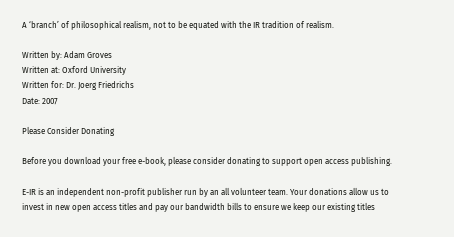A ‘branch’ of philosophical realism, not to be equated with the IR tradition of realism.

Written by: Adam Groves
Written at: Oxford University
Written for: Dr. Joerg Friedrichs
Date: 2007

Please Consider Donating

Before you download your free e-book, please consider donating to support open access publishing.

E-IR is an independent non-profit publisher run by an all volunteer team. Your donations allow us to invest in new open access titles and pay our bandwidth bills to ensure we keep our existing titles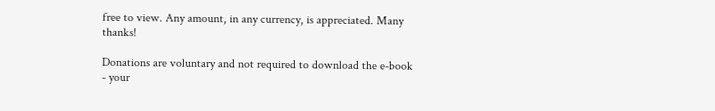free to view. Any amount, in any currency, is appreciated. Many thanks!

Donations are voluntary and not required to download the e-book - your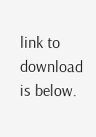link to download is below.